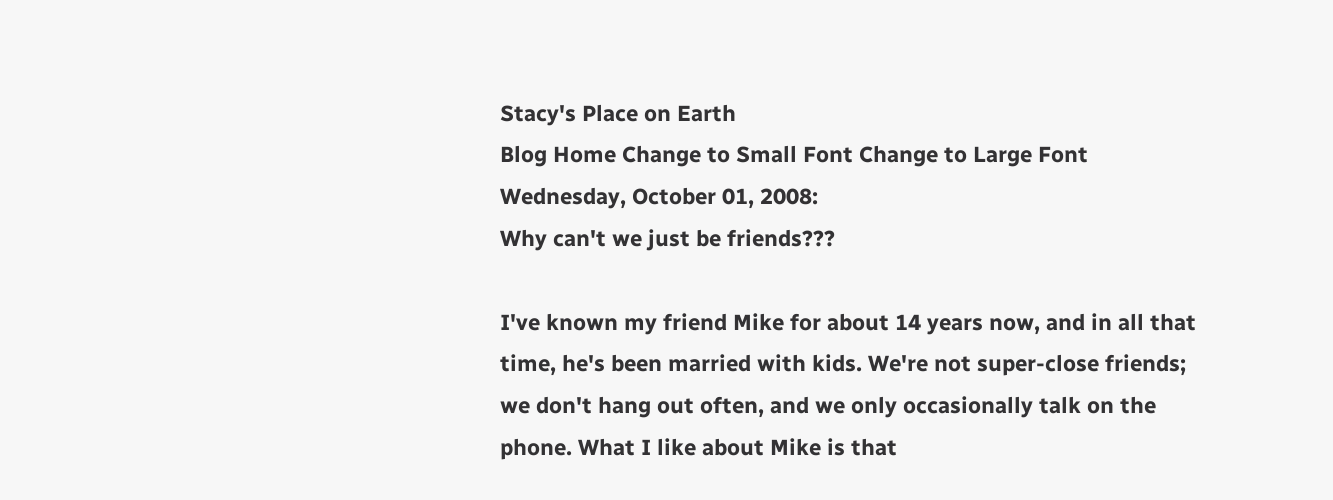Stacy's Place on Earth
Blog Home Change to Small Font Change to Large Font
Wednesday, October 01, 2008:
Why can't we just be friends???

I've known my friend Mike for about 14 years now, and in all that time, he's been married with kids. We're not super-close friends; we don't hang out often, and we only occasionally talk on the phone. What I like about Mike is that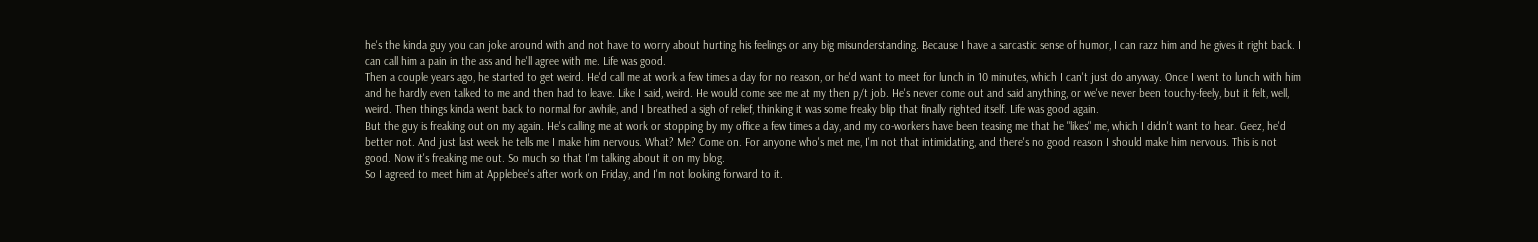he's the kinda guy you can joke around with and not have to worry about hurting his feelings or any big misunderstanding. Because I have a sarcastic sense of humor, I can razz him and he gives it right back. I can call him a pain in the ass and he'll agree with me. Life was good.
Then a couple years ago, he started to get weird. He'd call me at work a few times a day for no reason, or he'd want to meet for lunch in 10 minutes, which I can't just do anyway. Once I went to lunch with him and he hardly even talked to me and then had to leave. Like I said, weird. He would come see me at my then p/t job. He's never come out and said anything, or we've never been touchy-feely, but it felt, well, weird. Then things kinda went back to normal for awhile, and I breathed a sigh of relief, thinking it was some freaky blip that finally righted itself. Life was good again.
But the guy is freaking out on my again. He's calling me at work or stopping by my office a few times a day, and my co-workers have been teasing me that he "likes" me, which I didn't want to hear. Geez, he'd better not. And just last week he tells me I make him nervous. What? Me? Come on. For anyone who's met me, I'm not that intimidating, and there's no good reason I should make him nervous. This is not good. Now it's freaking me out. So much so that I'm talking about it on my blog.
So I agreed to meet him at Applebee's after work on Friday, and I'm not looking forward to it.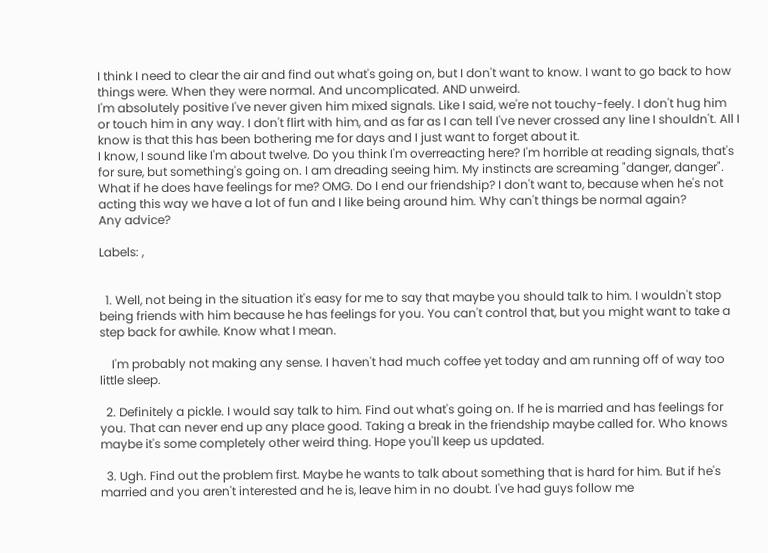I think I need to clear the air and find out what's going on, but I don't want to know. I want to go back to how things were. When they were normal. And uncomplicated. AND unweird.
I'm absolutely positive I've never given him mixed signals. Like I said, we're not touchy-feely. I don't hug him or touch him in any way. I don't flirt with him, and as far as I can tell I've never crossed any line I shouldn't. All I know is that this has been bothering me for days and I just want to forget about it.
I know, I sound like I'm about twelve. Do you think I'm overreacting here? I'm horrible at reading signals, that's for sure, but something's going on. I am dreading seeing him. My instincts are screaming "danger, danger". What if he does have feelings for me? OMG. Do I end our friendship? I don't want to, because when he's not acting this way we have a lot of fun and I like being around him. Why can't things be normal again?
Any advice?

Labels: ,


  1. Well, not being in the situation it's easy for me to say that maybe you should talk to him. I wouldn't stop being friends with him because he has feelings for you. You can't control that, but you might want to take a step back for awhile. Know what I mean.

    I'm probably not making any sense. I haven't had much coffee yet today and am running off of way too little sleep.

  2. Definitely a pickle. I would say talk to him. Find out what's going on. If he is married and has feelings for you. That can never end up any place good. Taking a break in the friendship maybe called for. Who knows maybe it's some completely other weird thing. Hope you'll keep us updated.

  3. Ugh. Find out the problem first. Maybe he wants to talk about something that is hard for him. But if he's married and you aren't interested and he is, leave him in no doubt. I've had guys follow me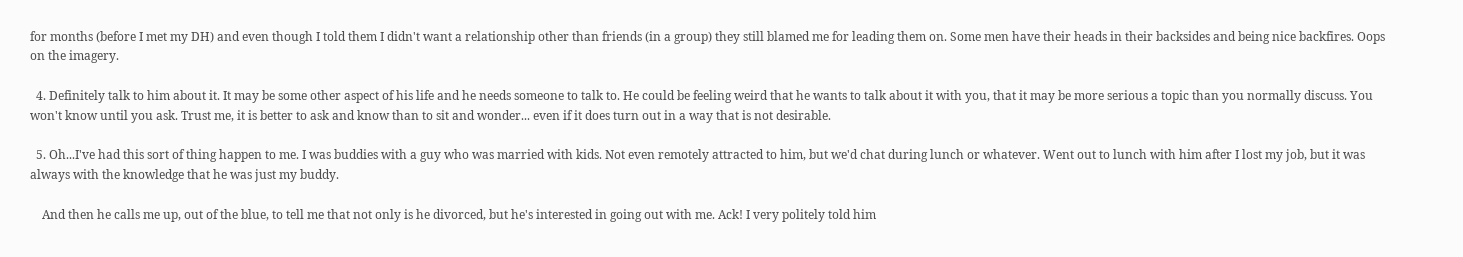for months (before I met my DH) and even though I told them I didn't want a relationship other than friends (in a group) they still blamed me for leading them on. Some men have their heads in their backsides and being nice backfires. Oops on the imagery.

  4. Definitely talk to him about it. It may be some other aspect of his life and he needs someone to talk to. He could be feeling weird that he wants to talk about it with you, that it may be more serious a topic than you normally discuss. You won't know until you ask. Trust me, it is better to ask and know than to sit and wonder... even if it does turn out in a way that is not desirable.

  5. Oh...I've had this sort of thing happen to me. I was buddies with a guy who was married with kids. Not even remotely attracted to him, but we'd chat during lunch or whatever. Went out to lunch with him after I lost my job, but it was always with the knowledge that he was just my buddy.

    And then he calls me up, out of the blue, to tell me that not only is he divorced, but he's interested in going out with me. Ack! I very politely told him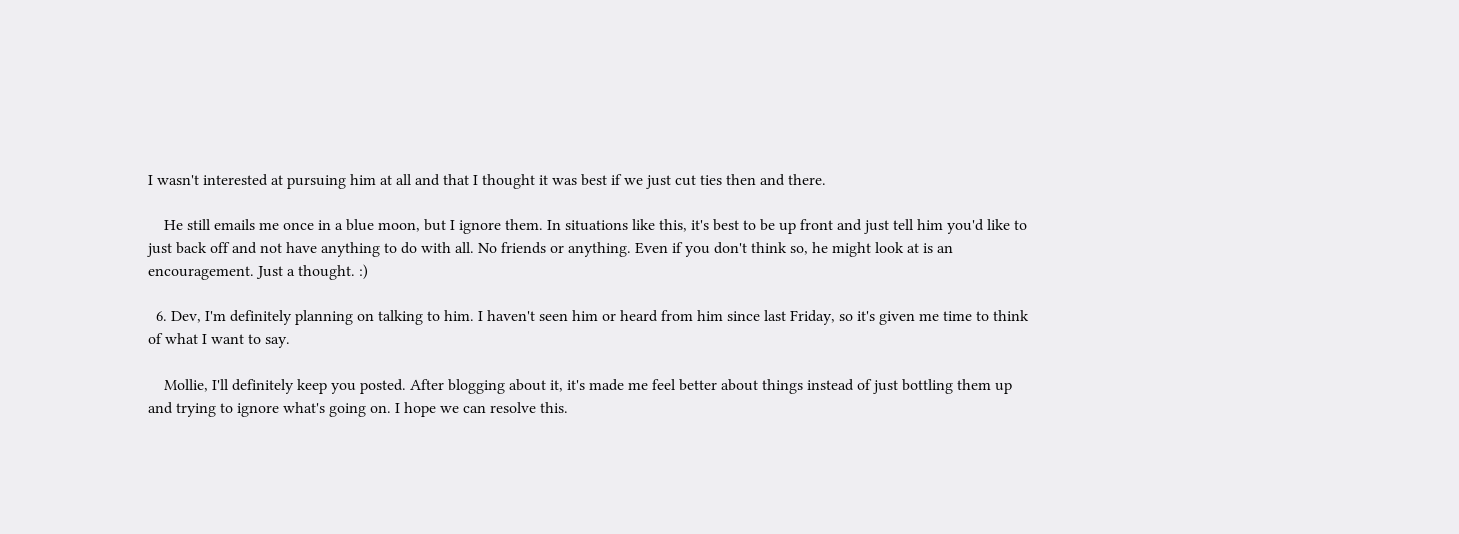I wasn't interested at pursuing him at all and that I thought it was best if we just cut ties then and there.

    He still emails me once in a blue moon, but I ignore them. In situations like this, it's best to be up front and just tell him you'd like to just back off and not have anything to do with all. No friends or anything. Even if you don't think so, he might look at is an encouragement. Just a thought. :)

  6. Dev, I'm definitely planning on talking to him. I haven't seen him or heard from him since last Friday, so it's given me time to think of what I want to say.

    Mollie, I'll definitely keep you posted. After blogging about it, it's made me feel better about things instead of just bottling them up and trying to ignore what's going on. I hope we can resolve this.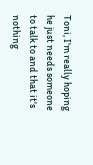Toni, I'm really hoping he just needs someone to talk to and that it's nothing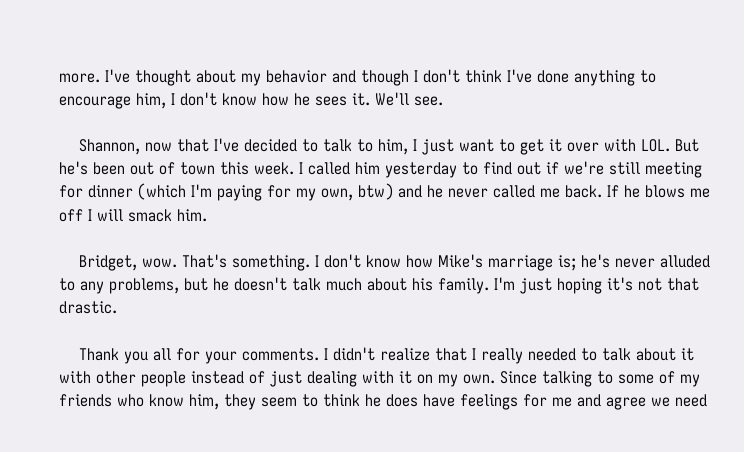more. I've thought about my behavior and though I don't think I've done anything to encourage him, I don't know how he sees it. We'll see.

    Shannon, now that I've decided to talk to him, I just want to get it over with LOL. But he's been out of town this week. I called him yesterday to find out if we're still meeting for dinner (which I'm paying for my own, btw) and he never called me back. If he blows me off I will smack him.

    Bridget, wow. That's something. I don't know how Mike's marriage is; he's never alluded to any problems, but he doesn't talk much about his family. I'm just hoping it's not that drastic.

    Thank you all for your comments. I didn't realize that I really needed to talk about it with other people instead of just dealing with it on my own. Since talking to some of my friends who know him, they seem to think he does have feelings for me and agree we need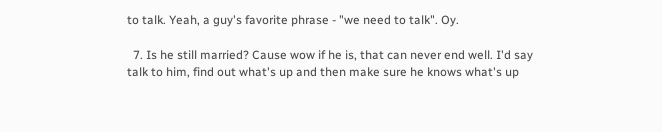to talk. Yeah, a guy's favorite phrase - "we need to talk". Oy.

  7. Is he still married? Cause wow if he is, that can never end well. I'd say talk to him, find out what's up and then make sure he knows what's up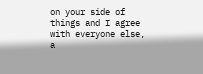on your side of things and I agree with everyone else, a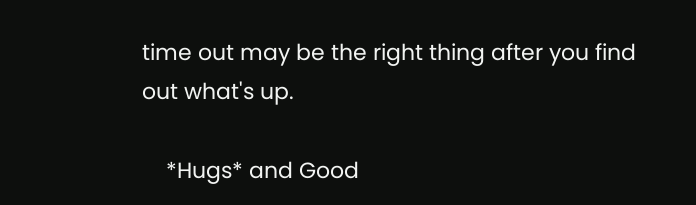time out may be the right thing after you find out what's up.

    *Hugs* and Good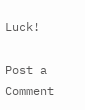Luck!

Post a Comment